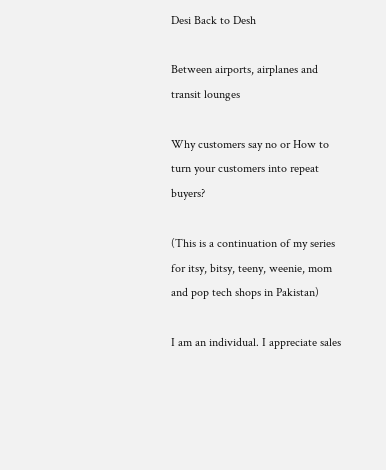Desi Back to Desh

Between airports, airplanes and transit lounges

Why customers say no or How to turn your customers into repeat buyers?

(This is a continuation of my series for itsy, bitsy, teeny, weenie, mom and pop tech shops in Pakistan)

I am an individual. I appreciate sales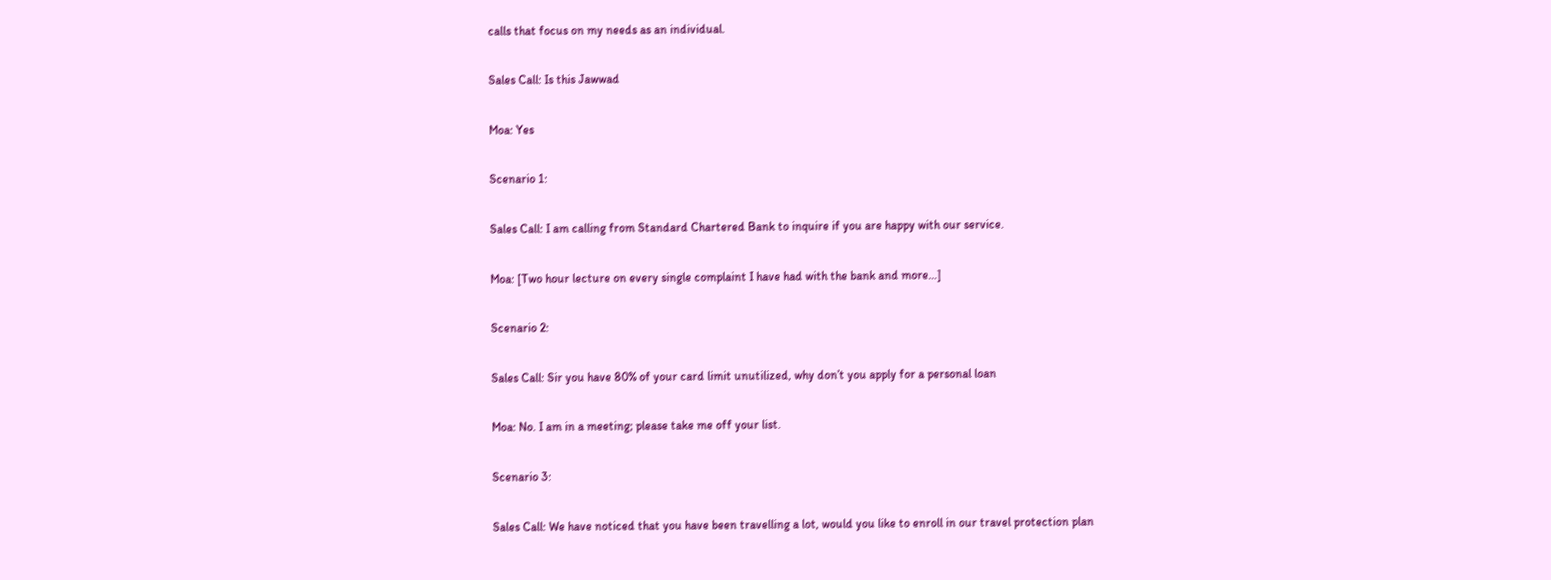calls that focus on my needs as an individual.

Sales Call: Is this Jawwad

Moa: Yes

Scenario 1:

Sales Call: I am calling from Standard Chartered Bank to inquire if you are happy with our service.

Moa: [Two hour lecture on every single complaint I have had with the bank and more…]

Scenario 2:

Sales Call: Sir you have 80% of your card limit unutilized, why don’t you apply for a personal loan

Moa: No. I am in a meeting; please take me off your list.

Scenario 3:

Sales Call: We have noticed that you have been travelling a lot, would you like to enroll in our travel protection plan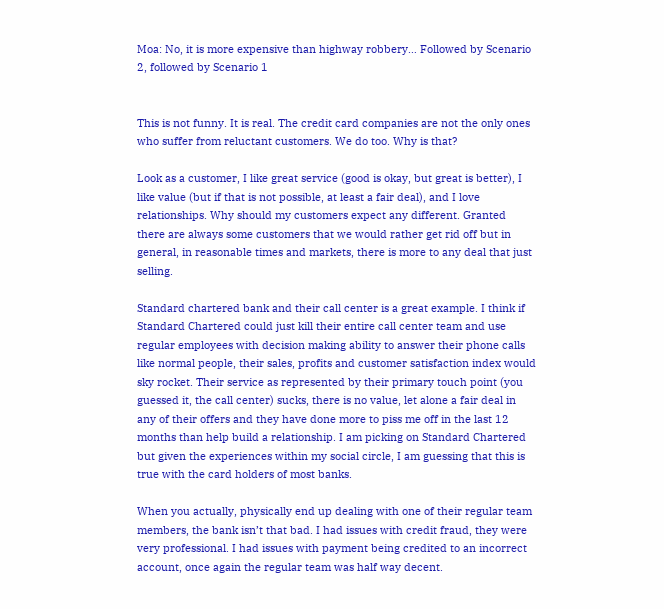Moa: No, it is more expensive than highway robbery… Followed by Scenario 2, followed by Scenario 1


This is not funny. It is real. The credit card companies are not the only ones who suffer from reluctant customers. We do too. Why is that?

Look as a customer, I like great service (good is okay, but great is better), I like value (but if that is not possible, at least a fair deal), and I love relationships. Why should my customers expect any different. Granted there are always some customers that we would rather get rid off but in general, in reasonable times and markets, there is more to any deal that just selling.

Standard chartered bank and their call center is a great example. I think if Standard Chartered could just kill their entire call center team and use regular employees with decision making ability to answer their phone calls like normal people, their sales, profits and customer satisfaction index would sky rocket. Their service as represented by their primary touch point (you guessed it, the call center) sucks, there is no value, let alone a fair deal in any of their offers and they have done more to piss me off in the last 12 months than help build a relationship. I am picking on Standard Chartered but given the experiences within my social circle, I am guessing that this is true with the card holders of most banks.

When you actually, physically end up dealing with one of their regular team members, the bank isn’t that bad. I had issues with credit fraud, they were very professional. I had issues with payment being credited to an incorrect account, once again the regular team was half way decent.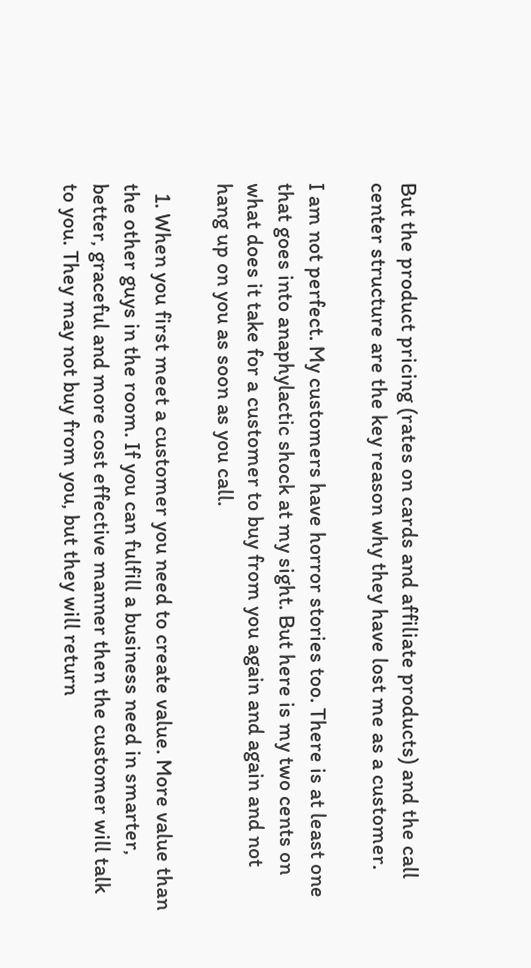But the product pricing (rates on cards and affiliate products) and the call center structure are the key reason why they have lost me as a customer.

I am not perfect. My customers have horror stories too. There is at least one that goes into anaphylactic shock at my sight. But here is my two cents on what does it take for a customer to buy from you again and again and not hang up on you as soon as you call.

  1. When you first meet a customer you need to create value. More value than the other guys in the room. If you can fulfill a business need in smarter, better, graceful and more cost effective manner then the customer will talk to you. They may not buy from you, but they will return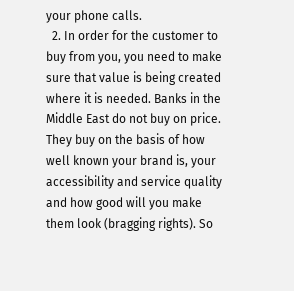your phone calls.
  2. In order for the customer to buy from you, you need to make sure that value is being created where it is needed. Banks in the Middle East do not buy on price. They buy on the basis of how well known your brand is, your accessibility and service quality and how good will you make them look (bragging rights). So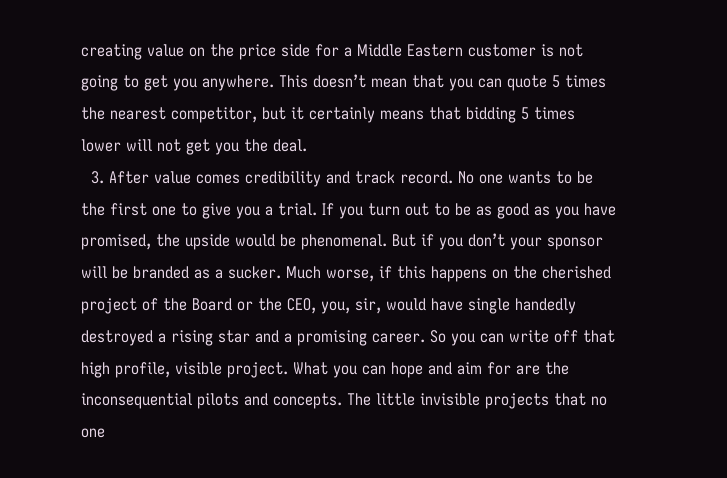creating value on the price side for a Middle Eastern customer is not going to get you anywhere. This doesn’t mean that you can quote 5 times the nearest competitor, but it certainly means that bidding 5 times lower will not get you the deal.
  3. After value comes credibility and track record. No one wants to be the first one to give you a trial. If you turn out to be as good as you have promised, the upside would be phenomenal. But if you don’t your sponsor will be branded as a sucker. Much worse, if this happens on the cherished project of the Board or the CEO, you, sir, would have single handedly destroyed a rising star and a promising career. So you can write off that high profile, visible project. What you can hope and aim for are the inconsequential pilots and concepts. The little invisible projects that no one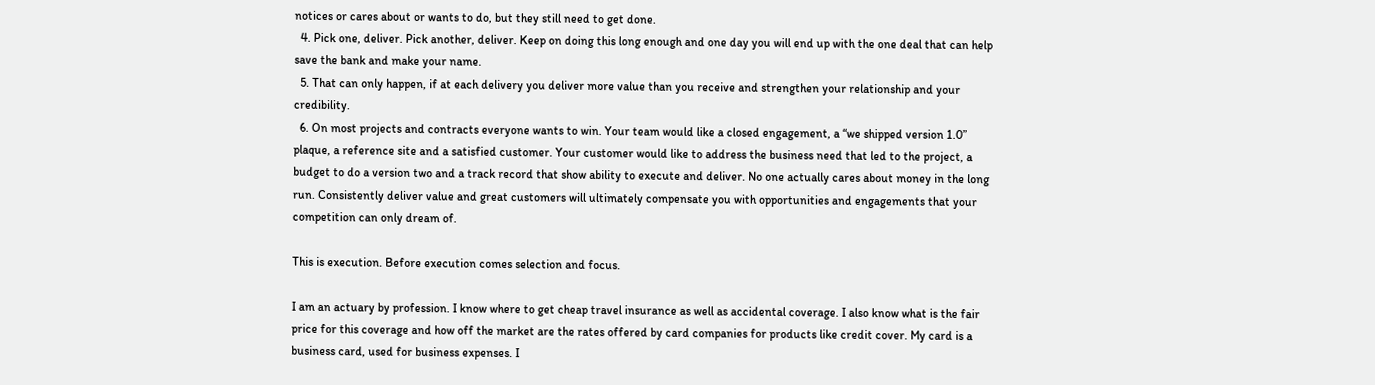notices or cares about or wants to do, but they still need to get done.
  4. Pick one, deliver. Pick another, deliver. Keep on doing this long enough and one day you will end up with the one deal that can help save the bank and make your name.
  5. That can only happen, if at each delivery you deliver more value than you receive and strengthen your relationship and your credibility.
  6. On most projects and contracts everyone wants to win. Your team would like a closed engagement, a “we shipped version 1.0” plaque, a reference site and a satisfied customer. Your customer would like to address the business need that led to the project, a budget to do a version two and a track record that show ability to execute and deliver. No one actually cares about money in the long run. Consistently deliver value and great customers will ultimately compensate you with opportunities and engagements that your competition can only dream of.

This is execution. Before execution comes selection and focus.

I am an actuary by profession. I know where to get cheap travel insurance as well as accidental coverage. I also know what is the fair price for this coverage and how off the market are the rates offered by card companies for products like credit cover. My card is a business card, used for business expenses. I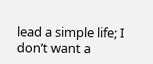lead a simple life; I don’t want a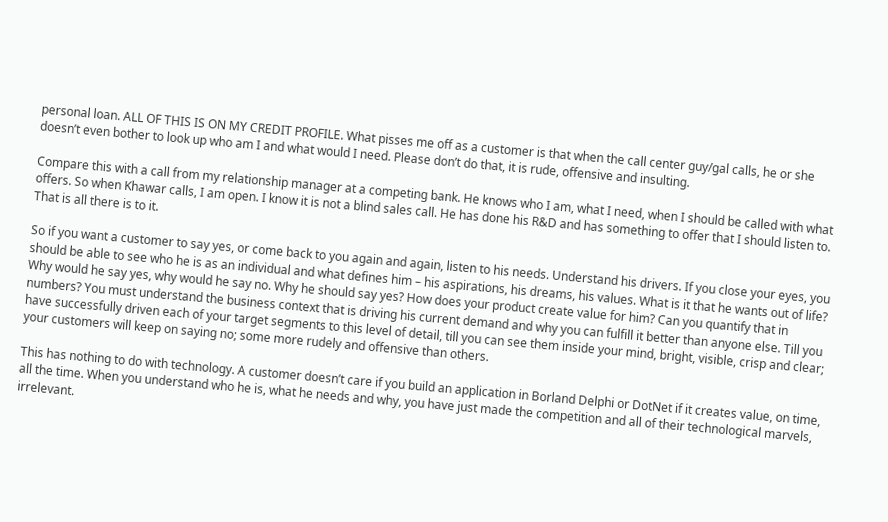personal loan. ALL OF THIS IS ON MY CREDIT PROFILE. What pisses me off as a customer is that when the call center guy/gal calls, he or she doesn’t even bother to look up who am I and what would I need. Please don’t do that, it is rude, offensive and insulting.

Compare this with a call from my relationship manager at a competing bank. He knows who I am, what I need, when I should be called with what offers. So when Khawar calls, I am open. I know it is not a blind sales call. He has done his R&D and has something to offer that I should listen to. That is all there is to it.

So if you want a customer to say yes, or come back to you again and again, listen to his needs. Understand his drivers. If you close your eyes, you should be able to see who he is as an individual and what defines him – his aspirations, his dreams, his values. What is it that he wants out of life? Why would he say yes, why would he say no. Why he should say yes? How does your product create value for him? Can you quantify that in numbers? You must understand the business context that is driving his current demand and why you can fulfill it better than anyone else. Till you have successfully driven each of your target segments to this level of detail, till you can see them inside your mind, bright, visible, crisp and clear; your customers will keep on saying no; some more rudely and offensive than others.

This has nothing to do with technology. A customer doesn’t care if you build an application in Borland Delphi or DotNet if it creates value, on time, all the time. When you understand who he is, what he needs and why, you have just made the competition and all of their technological marvels, irrelevant.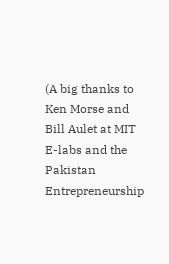(A big thanks to Ken Morse and Bill Aulet at MIT E-labs and the Pakistan Entrepreneurship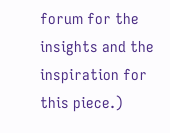forum for the insights and the inspiration for this piece.)